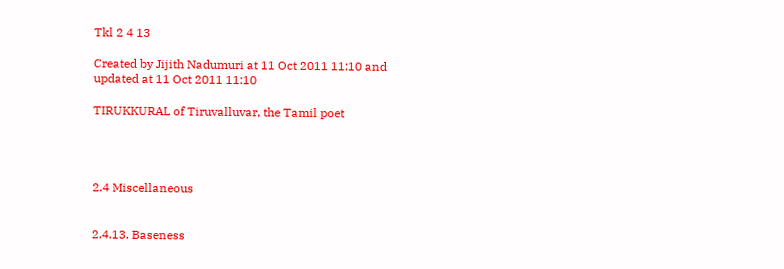Tkl 2 4 13

Created by Jijith Nadumuri at 11 Oct 2011 11:10 and updated at 11 Oct 2011 11:10

TIRUKKURAL of Tiruvalluvar, the Tamil poet




2.4 Miscellaneous


2.4.13. Baseness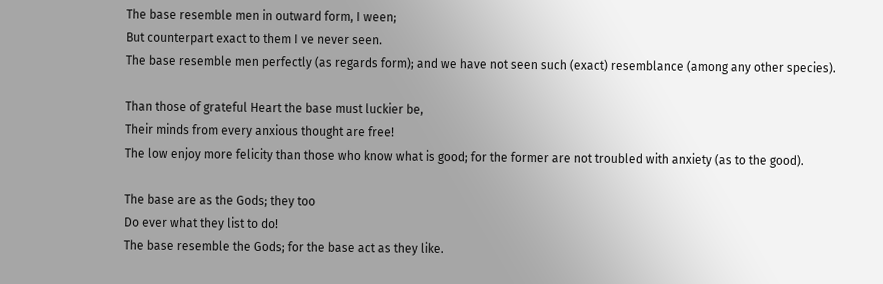The base resemble men in outward form, I ween;
But counterpart exact to them I ve never seen.
The base resemble men perfectly (as regards form); and we have not seen such (exact) resemblance (among any other species).

Than those of grateful Heart the base must luckier be,
Their minds from every anxious thought are free!
The low enjoy more felicity than those who know what is good; for the former are not troubled with anxiety (as to the good).

The base are as the Gods; they too
Do ever what they list to do!
The base resemble the Gods; for the base act as they like.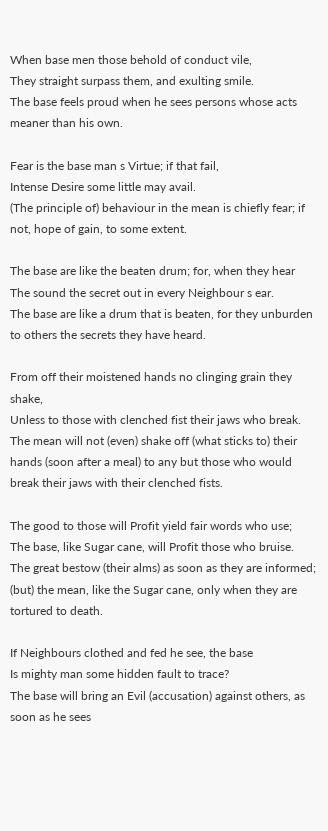When base men those behold of conduct vile,
They straight surpass them, and exulting smile.
The base feels proud when he sees persons whose acts meaner than his own.

Fear is the base man s Virtue; if that fail,
Intense Desire some little may avail.
(The principle of) behaviour in the mean is chiefly fear; if not, hope of gain, to some extent.

The base are like the beaten drum; for, when they hear
The sound the secret out in every Neighbour s ear.
The base are like a drum that is beaten, for they unburden to others the secrets they have heard.

From off their moistened hands no clinging grain they shake,
Unless to those with clenched fist their jaws who break.
The mean will not (even) shake off (what sticks to) their hands (soon after a meal) to any but those who would break their jaws with their clenched fists.

The good to those will Profit yield fair words who use;
The base, like Sugar cane, will Profit those who bruise.
The great bestow (their alms) as soon as they are informed; (but) the mean, like the Sugar cane, only when they are tortured to death.

If Neighbours clothed and fed he see, the base
Is mighty man some hidden fault to trace?
The base will bring an Evil (accusation) against others, as soon as he sees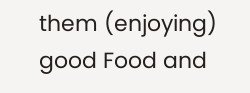them (enjoying) good Food and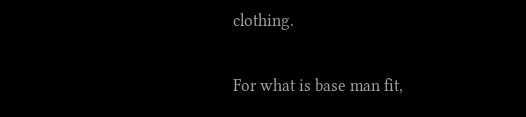clothing.

For what is base man fit,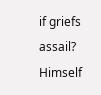if griefs assail?
Himself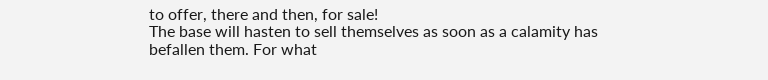to offer, there and then, for sale!
The base will hasten to sell themselves as soon as a calamity has befallen them. For what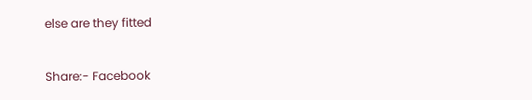else are they fitted

Share:- Facebook